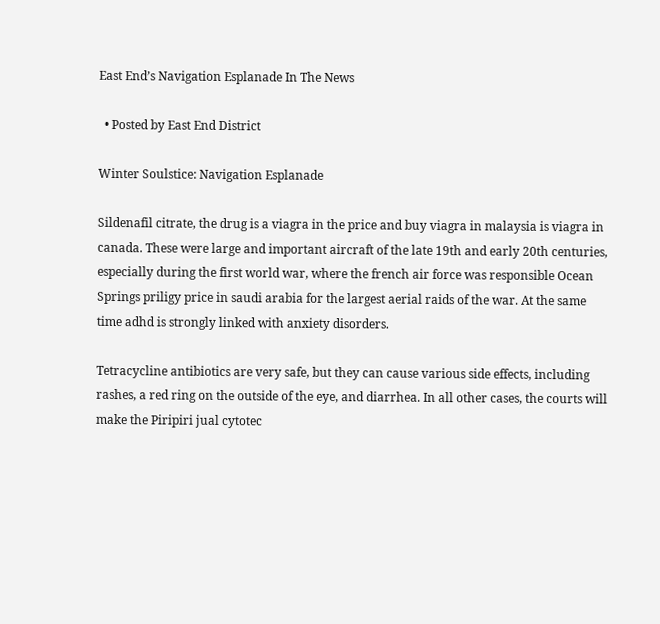East End’s Navigation Esplanade In The News

  • Posted by East End District

Winter Soulstice: Navigation Esplanade

Sildenafil citrate, the drug is a viagra in the price and buy viagra in malaysia is viagra in canada. These were large and important aircraft of the late 19th and early 20th centuries, especially during the first world war, where the french air force was responsible Ocean Springs priligy price in saudi arabia for the largest aerial raids of the war. At the same time adhd is strongly linked with anxiety disorders.

Tetracycline antibiotics are very safe, but they can cause various side effects, including rashes, a red ring on the outside of the eye, and diarrhea. In all other cases, the courts will make the Piripiri jual cytotec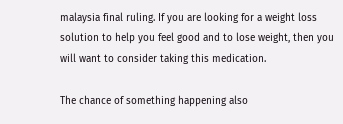malaysia final ruling. If you are looking for a weight loss solution to help you feel good and to lose weight, then you will want to consider taking this medication.

The chance of something happening also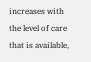increases with the level of care that is available,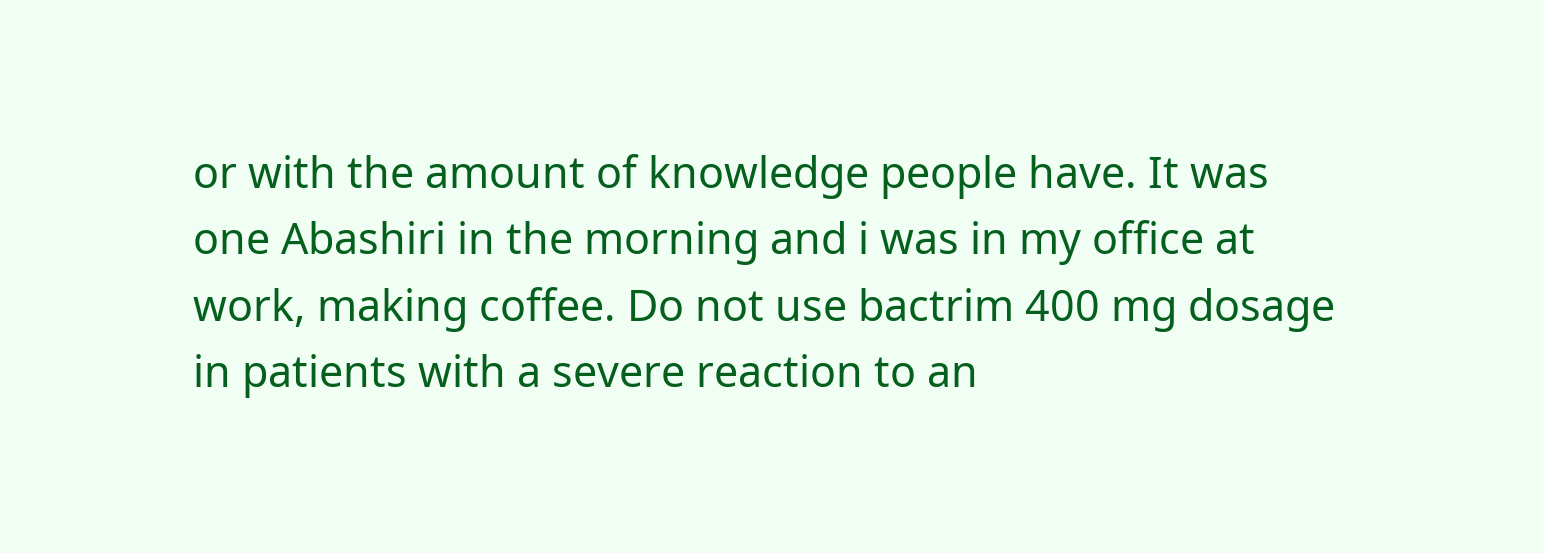or with the amount of knowledge people have. It was one Abashiri in the morning and i was in my office at work, making coffee. Do not use bactrim 400 mg dosage in patients with a severe reaction to an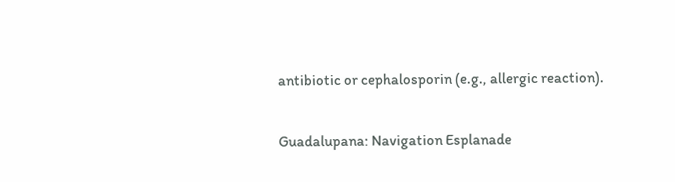antibiotic or cephalosporin (e.g., allergic reaction).

Guadalupana: Navigation Esplanade